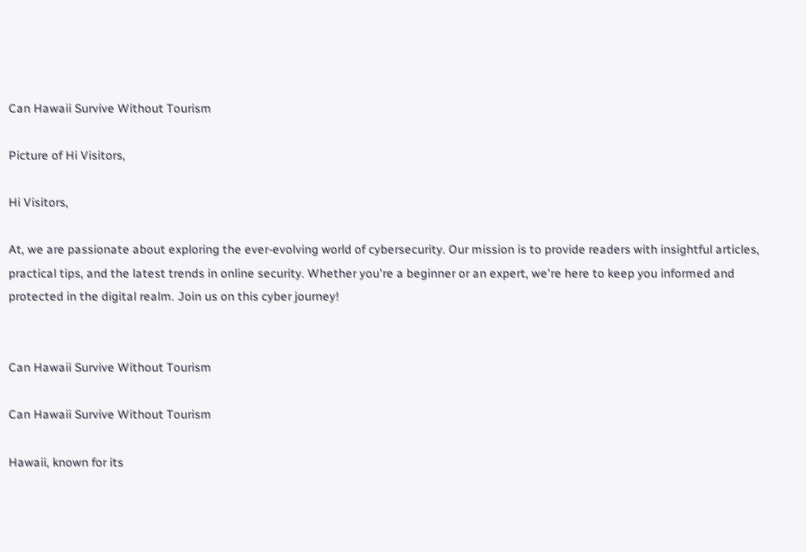Can Hawaii Survive Without Tourism

Picture of Hi Visitors,

Hi Visitors,

At, we are passionate about exploring the ever-evolving world of cybersecurity. Our mission is to provide readers with insightful articles, practical tips, and the latest trends in online security. Whether you're a beginner or an expert, we're here to keep you informed and protected in the digital realm. Join us on this cyber journey!


Can Hawaii Survive Without Tourism

Can Hawaii Survive Without Tourism

Hawaii, known for its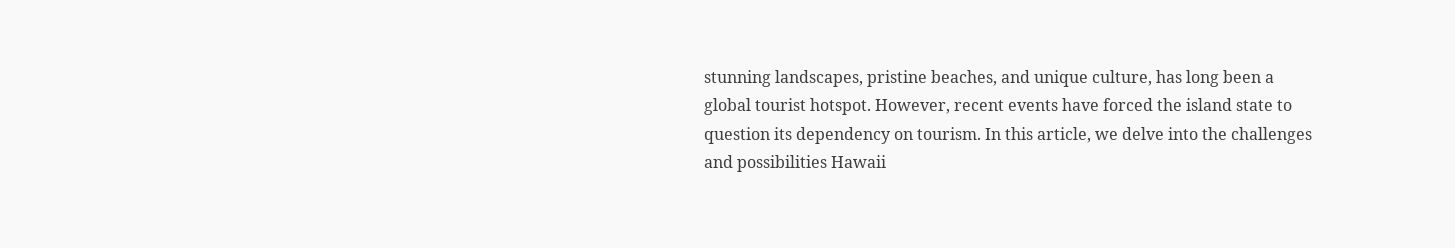stunning landscapes, pristine beaches, and unique culture, has long been a global tourist hotspot. However, recent events have forced the island state to question its dependency on tourism. In this article, we delve into the challenges and possibilities Hawaii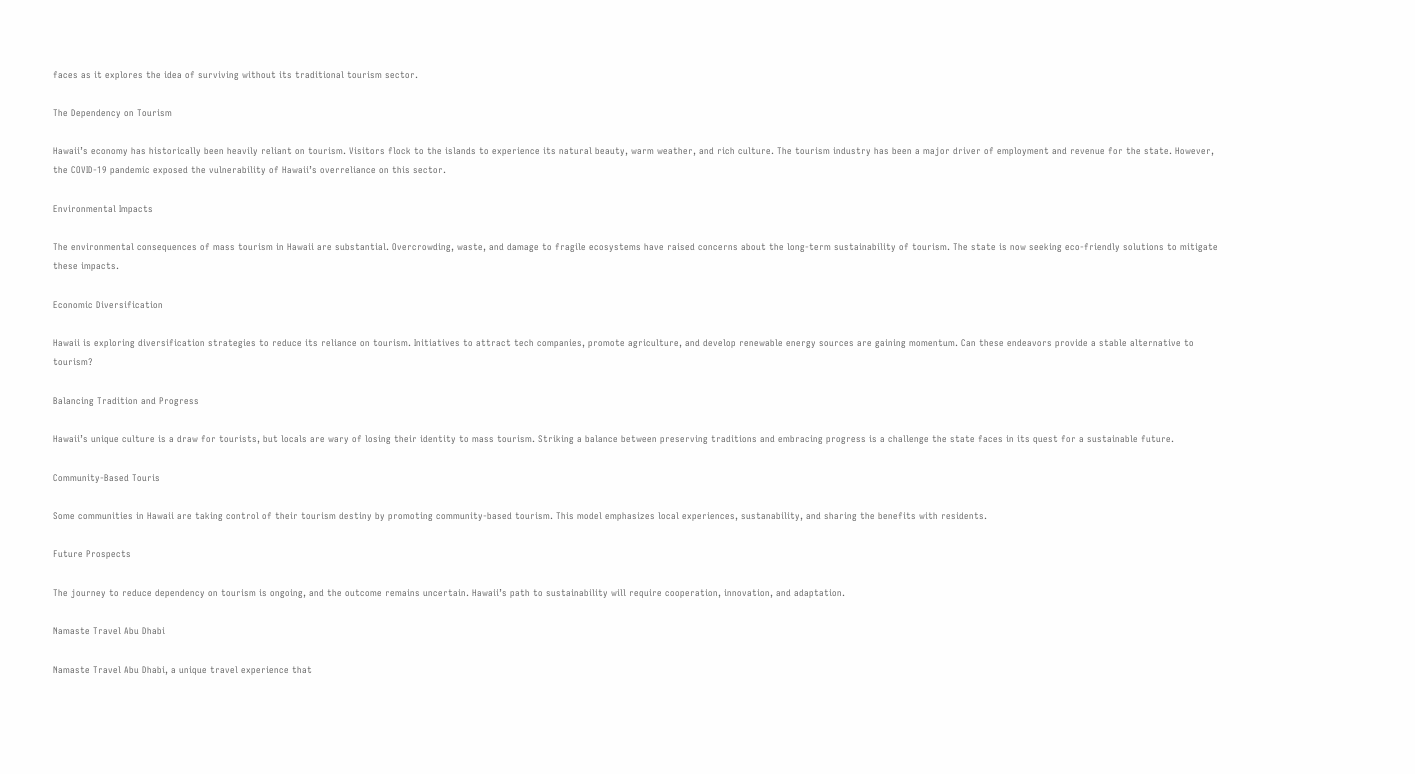faces as it explores the idea of surviving without its traditional tourism sector.

The Dependency on Tourism

Hawaii’s economy has historically been heavily reliant on tourism. Visitors flock to the islands to experience its natural beauty, warm weather, and rich culture. The tourism industry has been a major driver of employment and revenue for the state. However, the COVID-19 pandemic exposed the vulnerability of Hawaii’s overreliance on this sector.

Environmental Impacts

The environmental consequences of mass tourism in Hawaii are substantial. Overcrowding, waste, and damage to fragile ecosystems have raised concerns about the long-term sustainability of tourism. The state is now seeking eco-friendly solutions to mitigate these impacts.

Economic Diversification

Hawaii is exploring diversification strategies to reduce its reliance on tourism. Initiatives to attract tech companies, promote agriculture, and develop renewable energy sources are gaining momentum. Can these endeavors provide a stable alternative to tourism?

Balancing Tradition and Progress

Hawaii’s unique culture is a draw for tourists, but locals are wary of losing their identity to mass tourism. Striking a balance between preserving traditions and embracing progress is a challenge the state faces in its quest for a sustainable future.

Community-Based Touris

Some communities in Hawaii are taking control of their tourism destiny by promoting community-based tourism. This model emphasizes local experiences, sustanability, and sharing the benefits with residents.

Future Prospects

The journey to reduce dependency on tourism is ongoing, and the outcome remains uncertain. Hawaii’s path to sustainability will require cooperation, innovation, and adaptation.

Namaste Travel Abu Dhabi

Namaste Travel Abu Dhabi, a unique travel experience that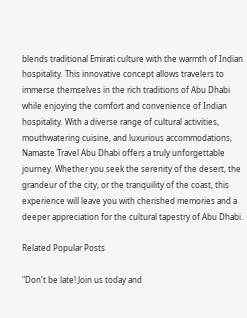blends traditional Emirati culture with the warmth of Indian hospitality. This innovative concept allows travelers to immerse themselves in the rich traditions of Abu Dhabi while enjoying the comfort and convenience of Indian hospitality. With a diverse range of cultural activities, mouthwatering cuisine, and luxurious accommodations, Namaste Travel Abu Dhabi offers a truly unforgettable journey. Whether you seek the serenity of the desert, the grandeur of the city, or the tranquility of the coast, this experience will leave you with cherished memories and a deeper appreciation for the cultural tapestry of Abu Dhabi.

Related Popular Posts

"Don't be late! Join us today and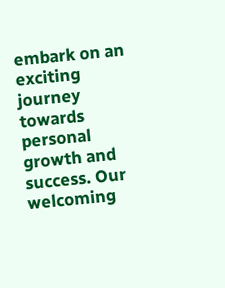embark on an exciting journey towards personal growth and success. Our welcoming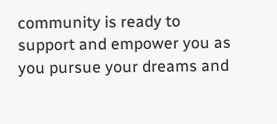community is ready to support and empower you as you pursue your dreams and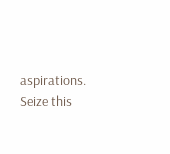aspirations. Seize this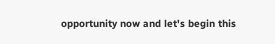opportunity now and let's begin this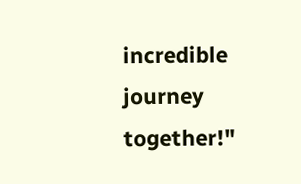incredible journey together!"